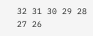32 31 30 29 28 27 26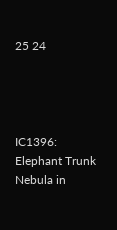25 24




IC1396: Elephant Trunk Nebula in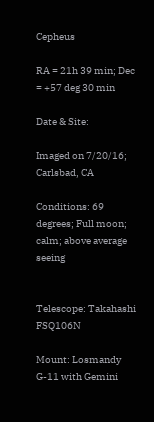Cepheus

RA = 21h 39 min; Dec = +57 deg 30 min

Date & Site:

Imaged on 7/20/16; Carlsbad, CA

Conditions: 69 degrees; Full moon; calm; above average seeing


Telescope: Takahashi FSQ106N

Mount: Losmandy G-11 with Gemini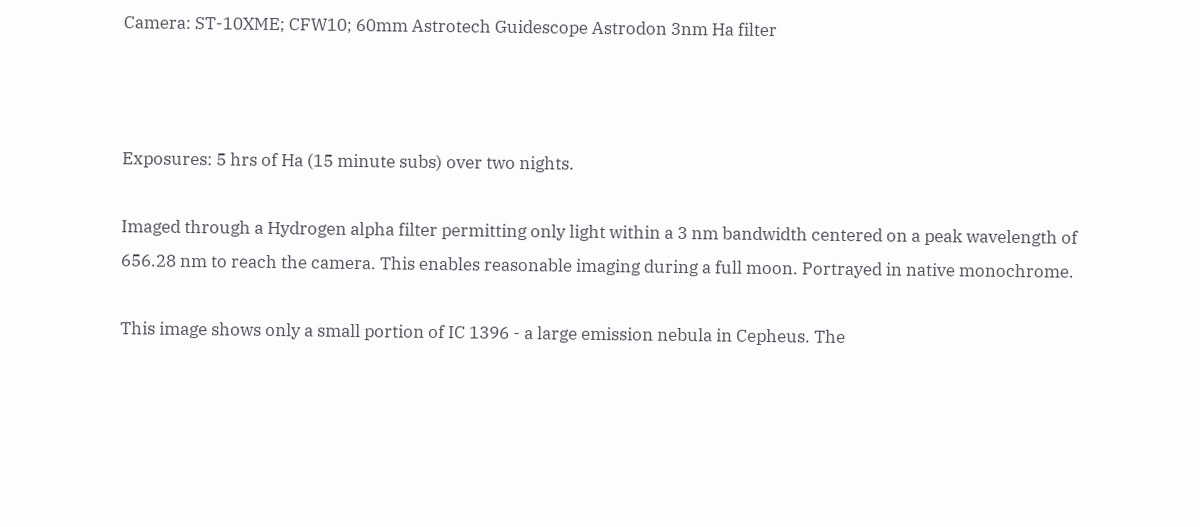Camera: ST-10XME; CFW10; 60mm Astrotech Guidescope Astrodon 3nm Ha filter



Exposures: 5 hrs of Ha (15 minute subs) over two nights.

Imaged through a Hydrogen alpha filter permitting only light within a 3 nm bandwidth centered on a peak wavelength of 656.28 nm to reach the camera. This enables reasonable imaging during a full moon. Portrayed in native monochrome.

This image shows only a small portion of IC 1396 - a large emission nebula in Cepheus. The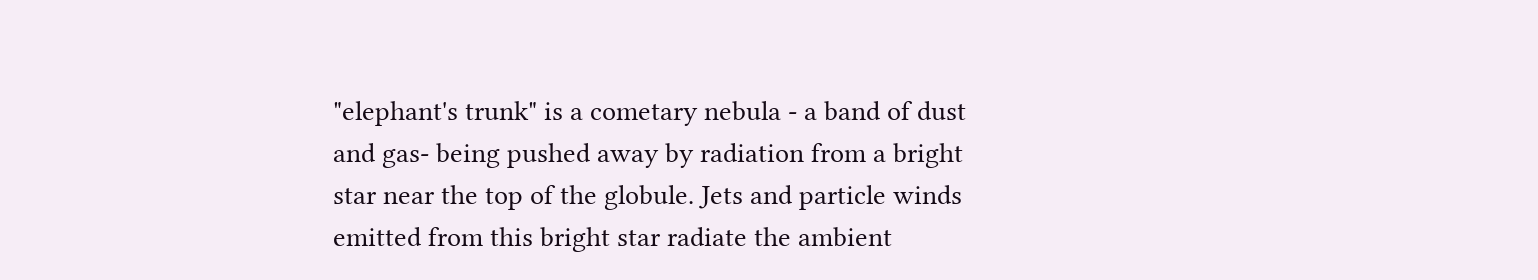"elephant's trunk" is a cometary nebula - a band of dust and gas- being pushed away by radiation from a bright star near the top of the globule. Jets and particle winds emitted from this bright star radiate the ambient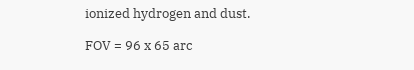ionized hydrogen and dust.

FOV = 96 x 65 arc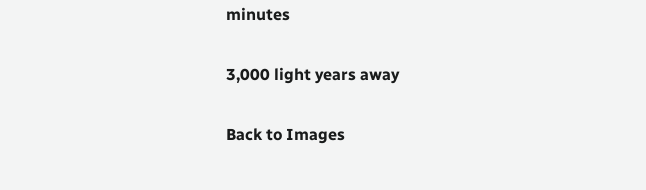minutes

3,000 light years away

Back to Images